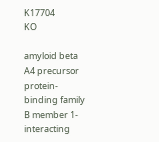K17704                      KO

amyloid beta A4 precursor protein-binding family B member 1-interacting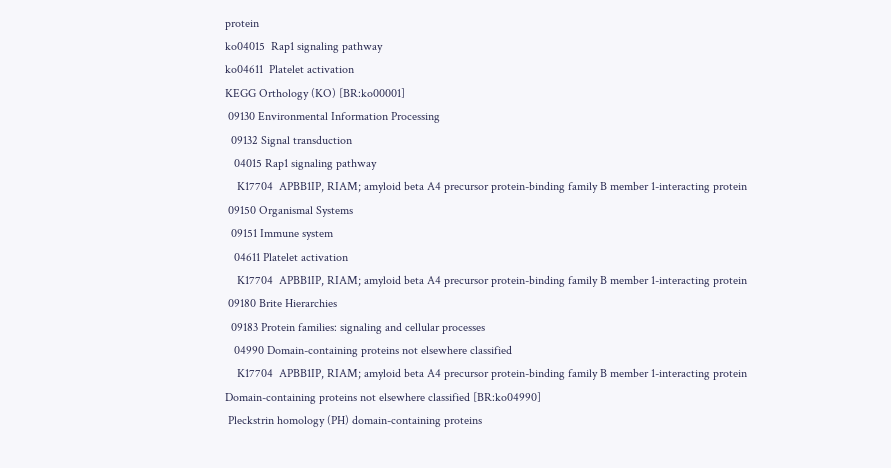protein
ko04015  Rap1 signaling pathway
ko04611  Platelet activation
KEGG Orthology (KO) [BR:ko00001]
 09130 Environmental Information Processing
  09132 Signal transduction
   04015 Rap1 signaling pathway
    K17704  APBB1IP, RIAM; amyloid beta A4 precursor protein-binding family B member 1-interacting protein
 09150 Organismal Systems
  09151 Immune system
   04611 Platelet activation
    K17704  APBB1IP, RIAM; amyloid beta A4 precursor protein-binding family B member 1-interacting protein
 09180 Brite Hierarchies
  09183 Protein families: signaling and cellular processes
   04990 Domain-containing proteins not elsewhere classified
    K17704  APBB1IP, RIAM; amyloid beta A4 precursor protein-binding family B member 1-interacting protein
Domain-containing proteins not elsewhere classified [BR:ko04990]
 Pleckstrin homology (PH) domain-containing proteins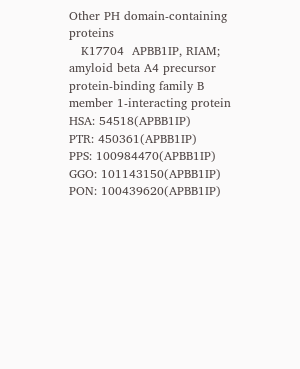Other PH domain-containing proteins
   K17704  APBB1IP, RIAM; amyloid beta A4 precursor protein-binding family B member 1-interacting protein
HSA: 54518(APBB1IP)
PTR: 450361(APBB1IP)
PPS: 100984470(APBB1IP)
GGO: 101143150(APBB1IP)
PON: 100439620(APBB1IP)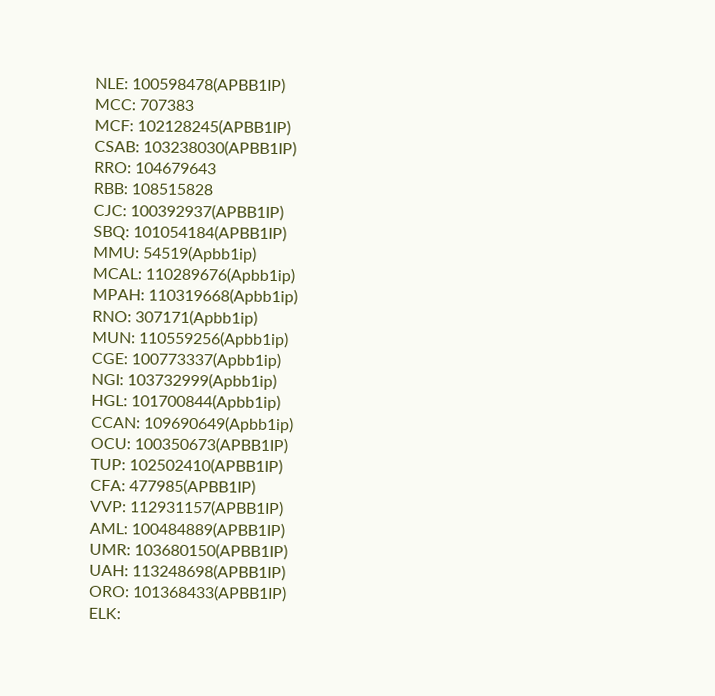NLE: 100598478(APBB1IP)
MCC: 707383
MCF: 102128245(APBB1IP)
CSAB: 103238030(APBB1IP)
RRO: 104679643
RBB: 108515828
CJC: 100392937(APBB1IP)
SBQ: 101054184(APBB1IP)
MMU: 54519(Apbb1ip)
MCAL: 110289676(Apbb1ip)
MPAH: 110319668(Apbb1ip)
RNO: 307171(Apbb1ip)
MUN: 110559256(Apbb1ip)
CGE: 100773337(Apbb1ip)
NGI: 103732999(Apbb1ip)
HGL: 101700844(Apbb1ip)
CCAN: 109690649(Apbb1ip)
OCU: 100350673(APBB1IP)
TUP: 102502410(APBB1IP)
CFA: 477985(APBB1IP)
VVP: 112931157(APBB1IP)
AML: 100484889(APBB1IP)
UMR: 103680150(APBB1IP)
UAH: 113248698(APBB1IP)
ORO: 101368433(APBB1IP)
ELK: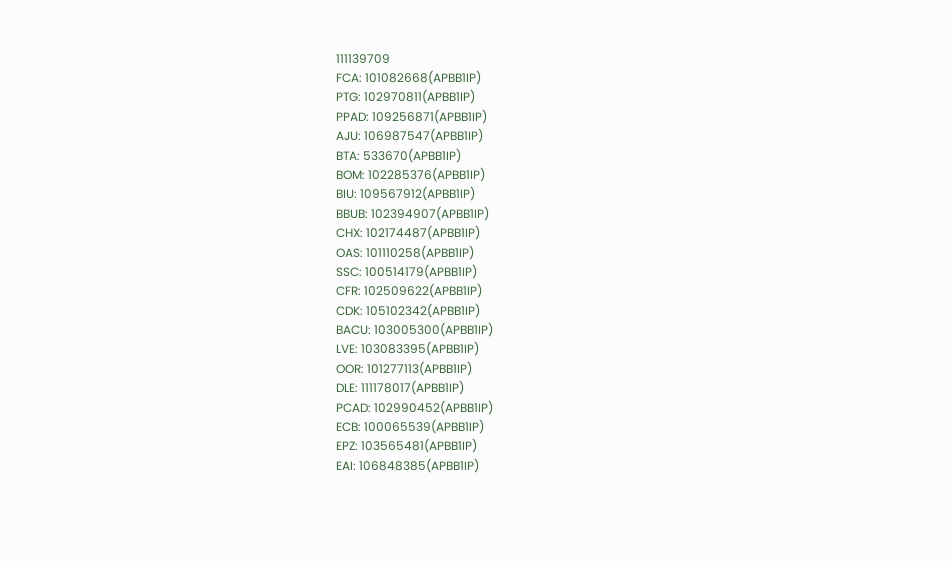111139709
FCA: 101082668(APBB1IP)
PTG: 102970811(APBB1IP)
PPAD: 109256871(APBB1IP)
AJU: 106987547(APBB1IP)
BTA: 533670(APBB1IP)
BOM: 102285376(APBB1IP)
BIU: 109567912(APBB1IP)
BBUB: 102394907(APBB1IP)
CHX: 102174487(APBB1IP)
OAS: 101110258(APBB1IP)
SSC: 100514179(APBB1IP)
CFR: 102509622(APBB1IP)
CDK: 105102342(APBB1IP)
BACU: 103005300(APBB1IP)
LVE: 103083395(APBB1IP)
OOR: 101277113(APBB1IP)
DLE: 111178017(APBB1IP)
PCAD: 102990452(APBB1IP)
ECB: 100065539(APBB1IP)
EPZ: 103565481(APBB1IP)
EAI: 106848385(APBB1IP)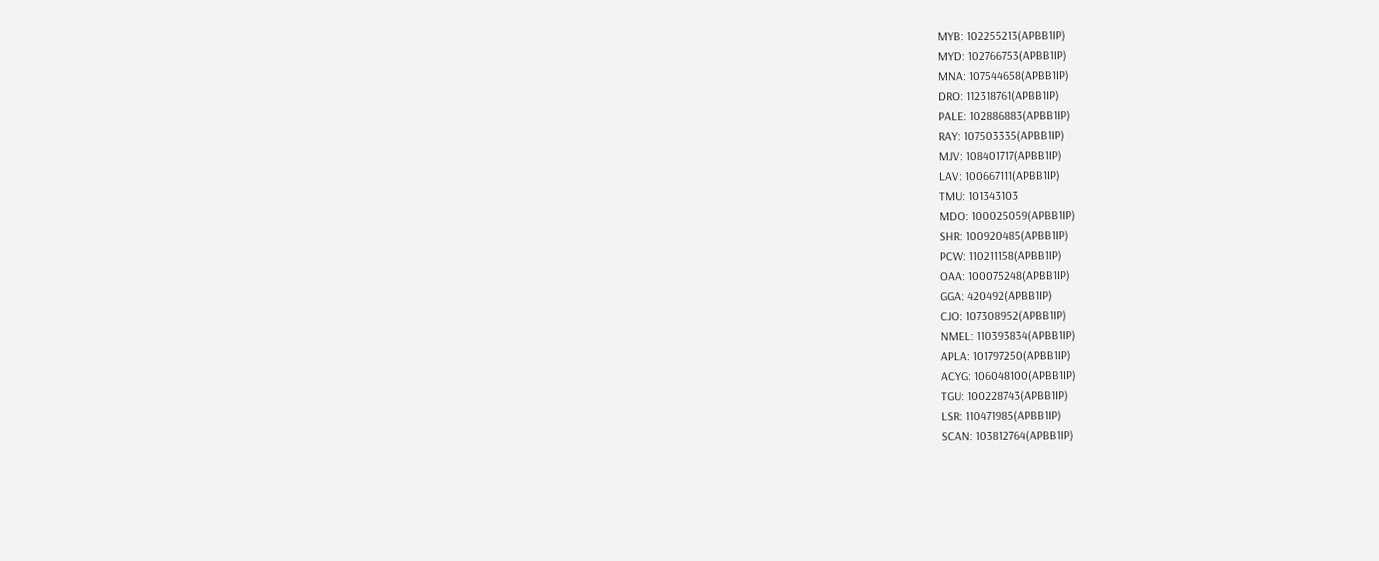MYB: 102255213(APBB1IP)
MYD: 102766753(APBB1IP)
MNA: 107544658(APBB1IP)
DRO: 112318761(APBB1IP)
PALE: 102886883(APBB1IP)
RAY: 107503335(APBB1IP)
MJV: 108401717(APBB1IP)
LAV: 100667111(APBB1IP)
TMU: 101343103
MDO: 100025059(APBB1IP)
SHR: 100920485(APBB1IP)
PCW: 110211158(APBB1IP)
OAA: 100075248(APBB1IP)
GGA: 420492(APBB1IP)
CJO: 107308952(APBB1IP)
NMEL: 110393834(APBB1IP)
APLA: 101797250(APBB1IP)
ACYG: 106048100(APBB1IP)
TGU: 100228743(APBB1IP)
LSR: 110471985(APBB1IP)
SCAN: 103812764(APBB1IP)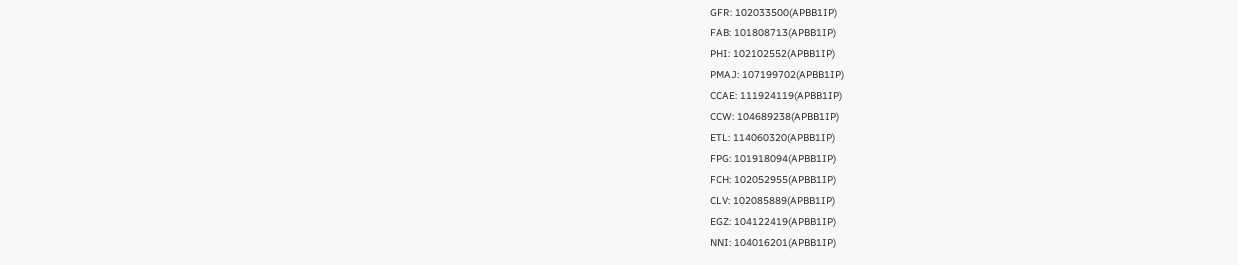GFR: 102033500(APBB1IP)
FAB: 101808713(APBB1IP)
PHI: 102102552(APBB1IP)
PMAJ: 107199702(APBB1IP)
CCAE: 111924119(APBB1IP)
CCW: 104689238(APBB1IP)
ETL: 114060320(APBB1IP)
FPG: 101918094(APBB1IP)
FCH: 102052955(APBB1IP)
CLV: 102085889(APBB1IP)
EGZ: 104122419(APBB1IP)
NNI: 104016201(APBB1IP)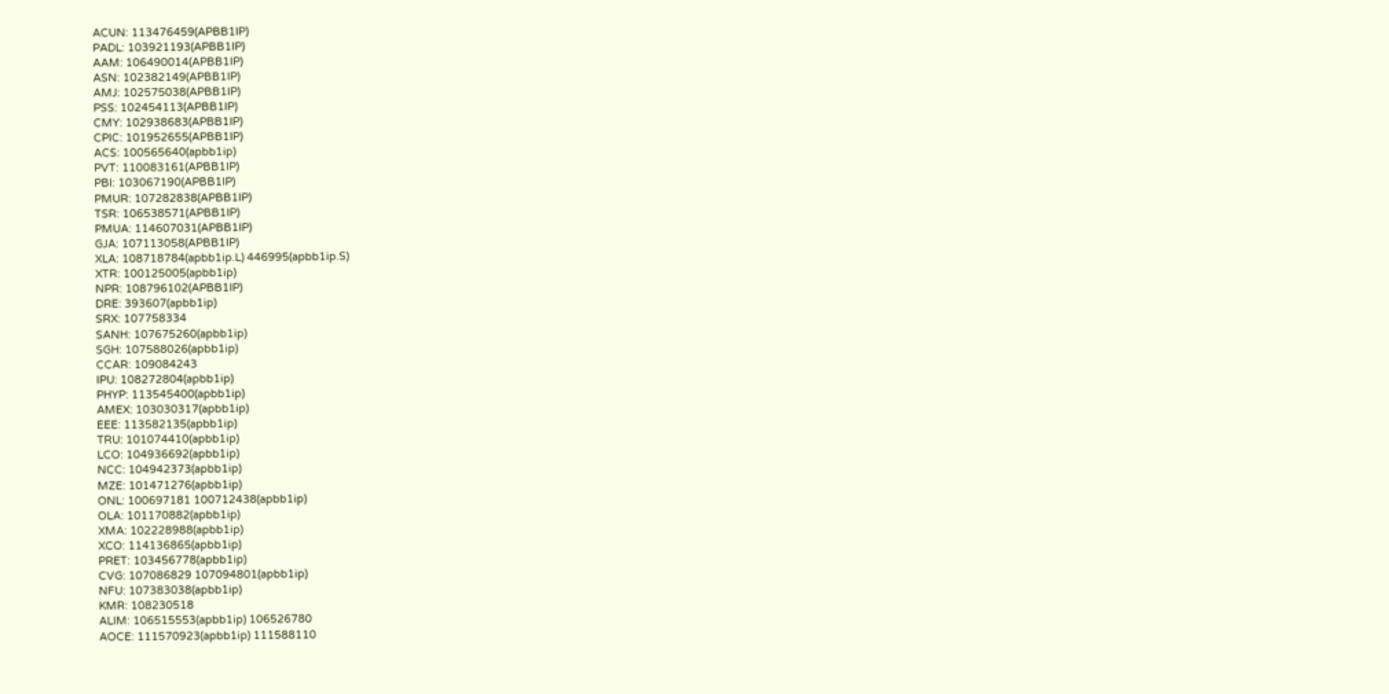ACUN: 113476459(APBB1IP)
PADL: 103921193(APBB1IP)
AAM: 106490014(APBB1IP)
ASN: 102382149(APBB1IP)
AMJ: 102575038(APBB1IP)
PSS: 102454113(APBB1IP)
CMY: 102938683(APBB1IP)
CPIC: 101952655(APBB1IP)
ACS: 100565640(apbb1ip)
PVT: 110083161(APBB1IP)
PBI: 103067190(APBB1IP)
PMUR: 107282838(APBB1IP)
TSR: 106538571(APBB1IP)
PMUA: 114607031(APBB1IP)
GJA: 107113058(APBB1IP)
XLA: 108718784(apbb1ip.L) 446995(apbb1ip.S)
XTR: 100125005(apbb1ip)
NPR: 108796102(APBB1IP)
DRE: 393607(apbb1ip)
SRX: 107758334
SANH: 107675260(apbb1ip)
SGH: 107588026(apbb1ip)
CCAR: 109084243
IPU: 108272804(apbb1ip)
PHYP: 113545400(apbb1ip)
AMEX: 103030317(apbb1ip)
EEE: 113582135(apbb1ip)
TRU: 101074410(apbb1ip)
LCO: 104936692(apbb1ip)
NCC: 104942373(apbb1ip)
MZE: 101471276(apbb1ip)
ONL: 100697181 100712438(apbb1ip)
OLA: 101170882(apbb1ip)
XMA: 102228988(apbb1ip)
XCO: 114136865(apbb1ip)
PRET: 103456778(apbb1ip)
CVG: 107086829 107094801(apbb1ip)
NFU: 107383038(apbb1ip)
KMR: 108230518
ALIM: 106515553(apbb1ip) 106526780
AOCE: 111570923(apbb1ip) 111588110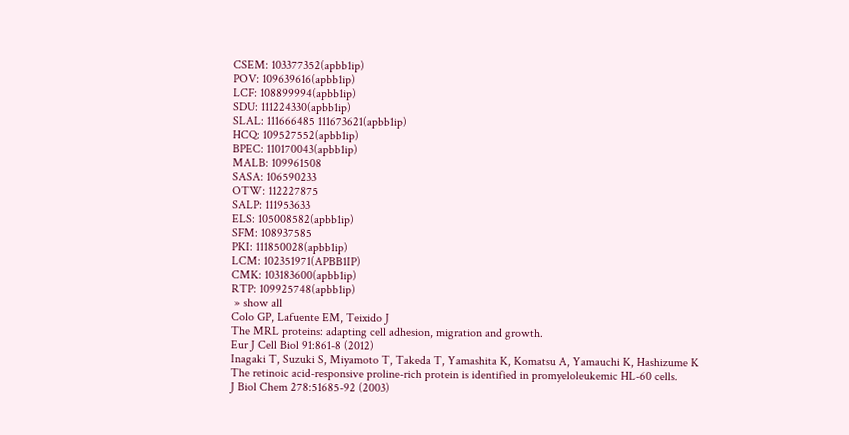CSEM: 103377352(apbb1ip)
POV: 109639616(apbb1ip)
LCF: 108899994(apbb1ip)
SDU: 111224330(apbb1ip)
SLAL: 111666485 111673621(apbb1ip)
HCQ: 109527552(apbb1ip)
BPEC: 110170043(apbb1ip)
MALB: 109961508
SASA: 106590233
OTW: 112227875
SALP: 111953633
ELS: 105008582(apbb1ip)
SFM: 108937585
PKI: 111850028(apbb1ip)
LCM: 102351971(APBB1IP)
CMK: 103183600(apbb1ip)
RTP: 109925748(apbb1ip)
 » show all
Colo GP, Lafuente EM, Teixido J
The MRL proteins: adapting cell adhesion, migration and growth.
Eur J Cell Biol 91:861-8 (2012)
Inagaki T, Suzuki S, Miyamoto T, Takeda T, Yamashita K, Komatsu A, Yamauchi K, Hashizume K
The retinoic acid-responsive proline-rich protein is identified in promyeloleukemic HL-60 cells.
J Biol Chem 278:51685-92 (2003)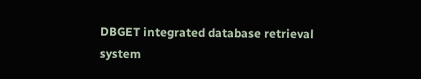DBGET integrated database retrieval system